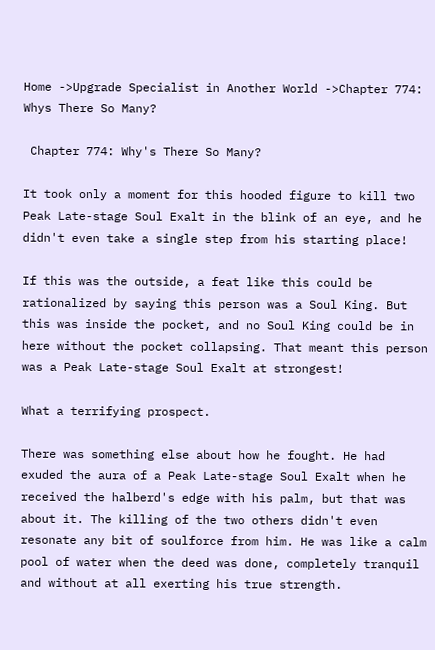Home ->Upgrade Specialist in Another World ->Chapter 774: Whys There So Many?

 Chapter 774: Why's There So Many?

It took only a moment for this hooded figure to kill two Peak Late-stage Soul Exalt in the blink of an eye, and he didn't even take a single step from his starting place!

If this was the outside, a feat like this could be rationalized by saying this person was a Soul King. But this was inside the pocket, and no Soul King could be in here without the pocket collapsing. That meant this person was a Peak Late-stage Soul Exalt at strongest!

What a terrifying prospect.

There was something else about how he fought. He had exuded the aura of a Peak Late-stage Soul Exalt when he received the halberd's edge with his palm, but that was about it. The killing of the two others didn't even resonate any bit of soulforce from him. He was like a calm pool of water when the deed was done, completely tranquil and without at all exerting his true strength.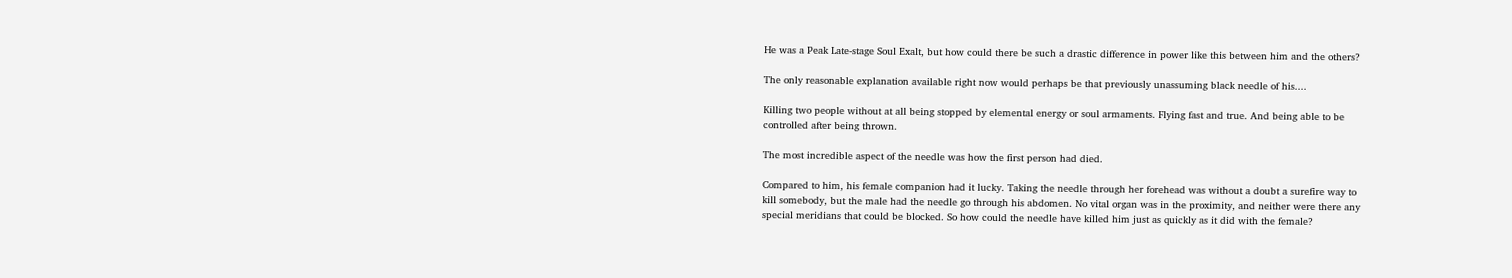He was a Peak Late-stage Soul Exalt, but how could there be such a drastic difference in power like this between him and the others?

The only reasonable explanation available right now would perhaps be that previously unassuming black needle of his....

Killing two people without at all being stopped by elemental energy or soul armaments. Flying fast and true. And being able to be controlled after being thrown.

The most incredible aspect of the needle was how the first person had died.

Compared to him, his female companion had it lucky. Taking the needle through her forehead was without a doubt a surefire way to kill somebody, but the male had the needle go through his abdomen. No vital organ was in the proximity, and neither were there any special meridians that could be blocked. So how could the needle have killed him just as quickly as it did with the female?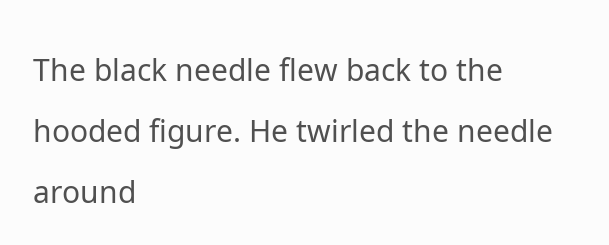The black needle flew back to the hooded figure. He twirled the needle around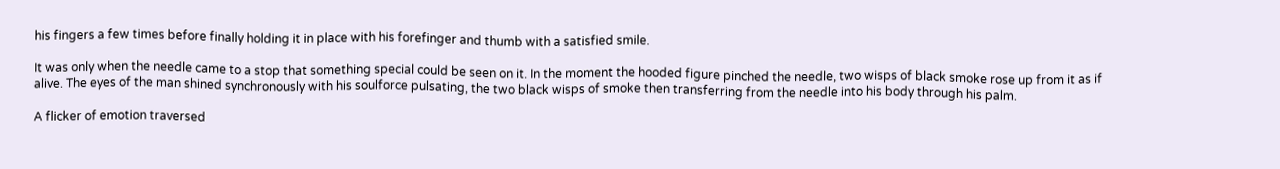his fingers a few times before finally holding it in place with his forefinger and thumb with a satisfied smile.

It was only when the needle came to a stop that something special could be seen on it. In the moment the hooded figure pinched the needle, two wisps of black smoke rose up from it as if alive. The eyes of the man shined synchronously with his soulforce pulsating, the two black wisps of smoke then transferring from the needle into his body through his palm.

A flicker of emotion traversed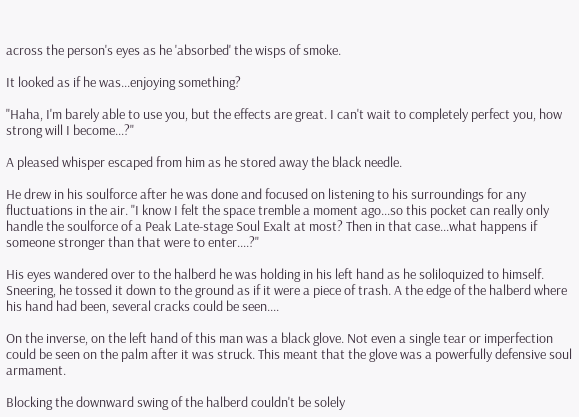across the person's eyes as he 'absorbed' the wisps of smoke.

It looked as if he was...enjoying something?

"Haha, I'm barely able to use you, but the effects are great. I can't wait to completely perfect you, how strong will I become...?"

A pleased whisper escaped from him as he stored away the black needle.

He drew in his soulforce after he was done and focused on listening to his surroundings for any fluctuations in the air. "I know I felt the space tremble a moment ago...so this pocket can really only handle the soulforce of a Peak Late-stage Soul Exalt at most? Then in that case...what happens if someone stronger than that were to enter....?"

His eyes wandered over to the halberd he was holding in his left hand as he soliloquized to himself. Sneering, he tossed it down to the ground as if it were a piece of trash. A the edge of the halberd where his hand had been, several cracks could be seen....

On the inverse, on the left hand of this man was a black glove. Not even a single tear or imperfection could be seen on the palm after it was struck. This meant that the glove was a powerfully defensive soul armament.

Blocking the downward swing of the halberd couldn't be solely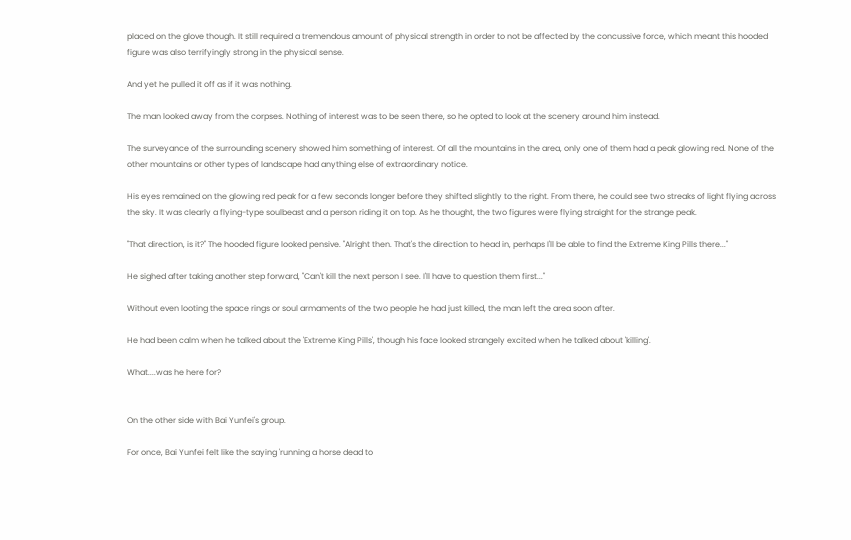placed on the glove though. It still required a tremendous amount of physical strength in order to not be affected by the concussive force, which meant this hooded figure was also terrifyingly strong in the physical sense.

And yet he pulled it off as if it was nothing.

The man looked away from the corpses. Nothing of interest was to be seen there, so he opted to look at the scenery around him instead.

The surveyance of the surrounding scenery showed him something of interest. Of all the mountains in the area, only one of them had a peak glowing red. None of the other mountains or other types of landscape had anything else of extraordinary notice.

His eyes remained on the glowing red peak for a few seconds longer before they shifted slightly to the right. From there, he could see two streaks of light flying across the sky. It was clearly a flying-type soulbeast and a person riding it on top. As he thought, the two figures were flying straight for the strange peak.

"That direction, is it?" The hooded figure looked pensive. "Alright then. That's the direction to head in, perhaps I'll be able to find the Extreme King Pills there..."

He sighed after taking another step forward, "Can't kill the next person I see. I'll have to question them first..."

Without even looting the space rings or soul armaments of the two people he had just killed, the man left the area soon after.

He had been calm when he talked about the 'Extreme King Pills', though his face looked strangely excited when he talked about 'killing'.

What....was he here for?


On the other side with Bai Yunfei's group.

For once, Bai Yunfei felt like the saying 'running a horse dead to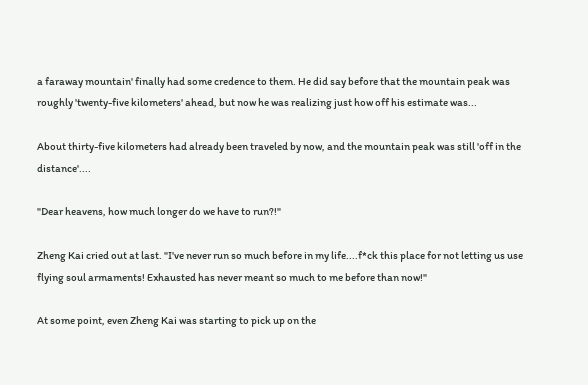a faraway mountain' finally had some credence to them. He did say before that the mountain peak was roughly 'twenty-five kilometers' ahead, but now he was realizing just how off his estimate was...

About thirty-five kilometers had already been traveled by now, and the mountain peak was still 'off in the distance'....

"Dear heavens, how much longer do we have to run?!"

Zheng Kai cried out at last. "I've never run so much before in my life....f*ck this place for not letting us use flying soul armaments! Exhausted has never meant so much to me before than now!"

At some point, even Zheng Kai was starting to pick up on the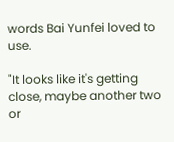words Bai Yunfei loved to use.

"It looks like it's getting close, maybe another two or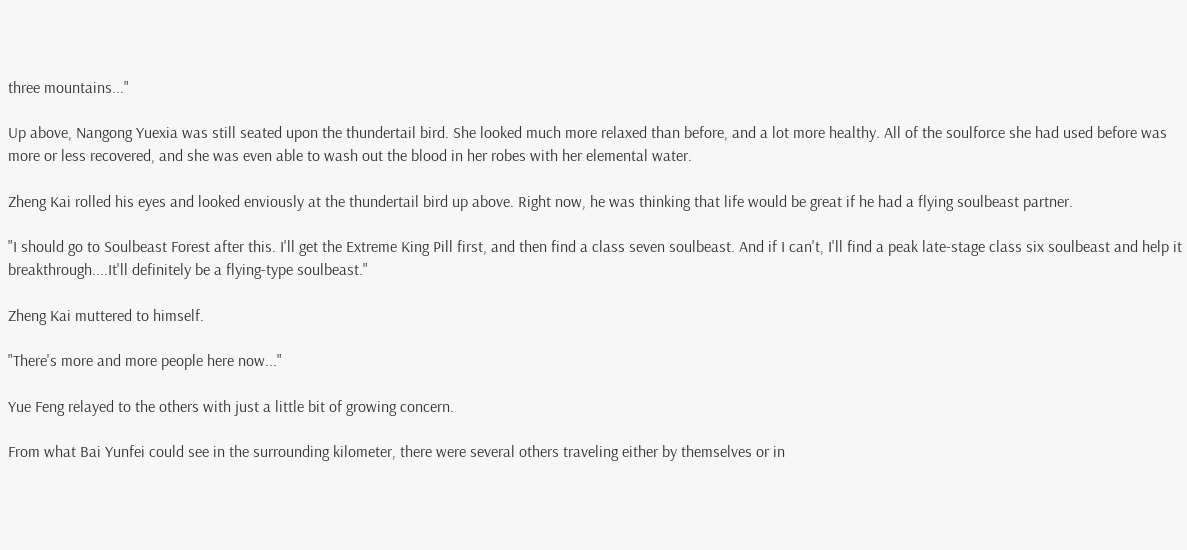three mountains..."

Up above, Nangong Yuexia was still seated upon the thundertail bird. She looked much more relaxed than before, and a lot more healthy. All of the soulforce she had used before was more or less recovered, and she was even able to wash out the blood in her robes with her elemental water.

Zheng Kai rolled his eyes and looked enviously at the thundertail bird up above. Right now, he was thinking that life would be great if he had a flying soulbeast partner.

"I should go to Soulbeast Forest after this. I'll get the Extreme King Pill first, and then find a class seven soulbeast. And if I can't, I'll find a peak late-stage class six soulbeast and help it breakthrough....It'll definitely be a flying-type soulbeast."

Zheng Kai muttered to himself.

"There's more and more people here now..."

Yue Feng relayed to the others with just a little bit of growing concern.

From what Bai Yunfei could see in the surrounding kilometer, there were several others traveling either by themselves or in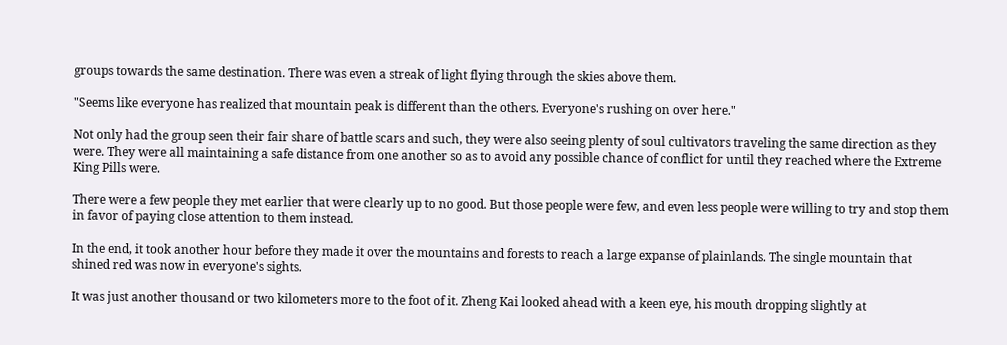groups towards the same destination. There was even a streak of light flying through the skies above them.

"Seems like everyone has realized that mountain peak is different than the others. Everyone's rushing on over here."

Not only had the group seen their fair share of battle scars and such, they were also seeing plenty of soul cultivators traveling the same direction as they were. They were all maintaining a safe distance from one another so as to avoid any possible chance of conflict for until they reached where the Extreme King Pills were.

There were a few people they met earlier that were clearly up to no good. But those people were few, and even less people were willing to try and stop them in favor of paying close attention to them instead.

In the end, it took another hour before they made it over the mountains and forests to reach a large expanse of plainlands. The single mountain that shined red was now in everyone's sights.

It was just another thousand or two kilometers more to the foot of it. Zheng Kai looked ahead with a keen eye, his mouth dropping slightly at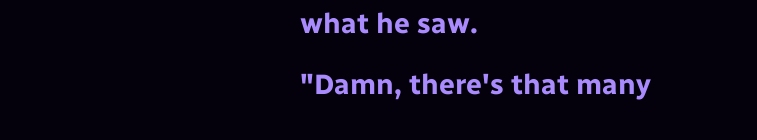what he saw.

"Damn, there's that many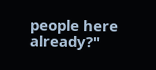people here already?"